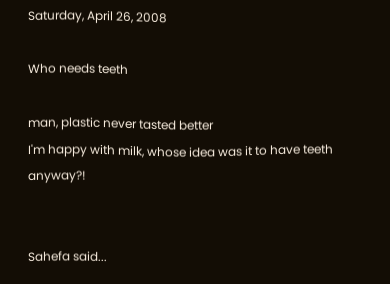Saturday, April 26, 2008

Who needs teeth

man, plastic never tasted better
I'm happy with milk, whose idea was it to have teeth anyway?!


Sahefa said...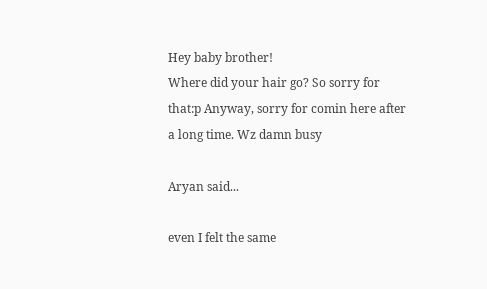Hey baby brother!
Where did your hair go? So sorry for that:p Anyway, sorry for comin here after a long time. Wz damn busy

Aryan said...

even I felt the same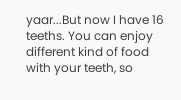yaar...But now I have 16 teeths. You can enjoy different kind of food with your teeth, so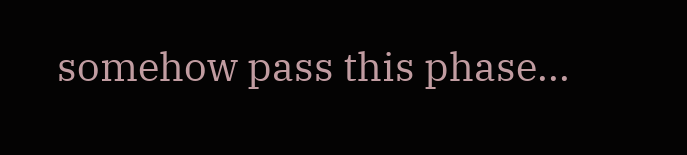somehow pass this phase...